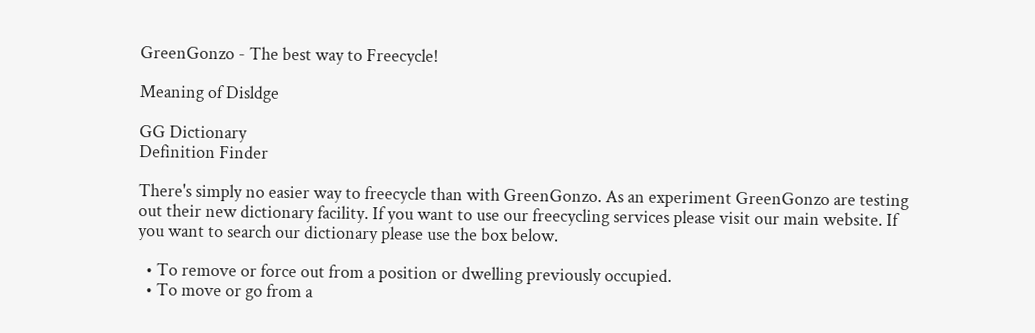GreenGonzo - The best way to Freecycle!

Meaning of Disldge

GG Dictionary
Definition Finder

There's simply no easier way to freecycle than with GreenGonzo. As an experiment GreenGonzo are testing out their new dictionary facility. If you want to use our freecycling services please visit our main website. If you want to search our dictionary please use the box below.

  • To remove or force out from a position or dwelling previously occupied.
  • To move or go from a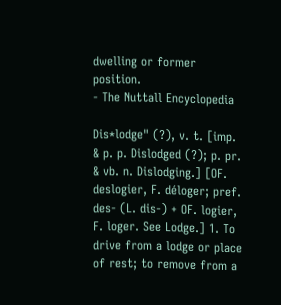dwelling or former position.
- The Nuttall Encyclopedia

Dis*lodge" (?), v. t. [imp. & p. p. Dislodged (?); p. pr. & vb. n. Dislodging.] [OF. deslogier, F. déloger; pref. des- (L. dis-) + OF. logier, F. loger. See Lodge.] 1. To drive from a lodge or place of rest; to remove from a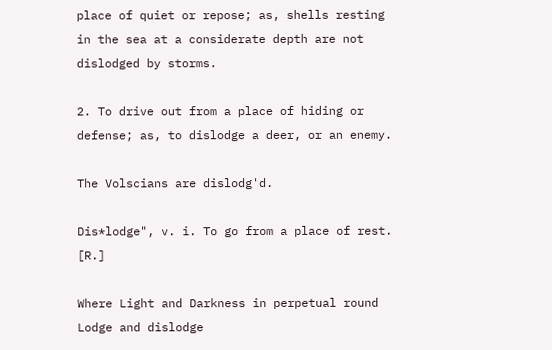place of quiet or repose; as, shells resting in the sea at a considerate depth are not dislodged by storms.

2. To drive out from a place of hiding or defense; as, to dislodge a deer, or an enemy.

The Volscians are dislodg'd.

Dis*lodge", v. i. To go from a place of rest. [R.]

Where Light and Darkness in perpetual round
Lodge and dislodge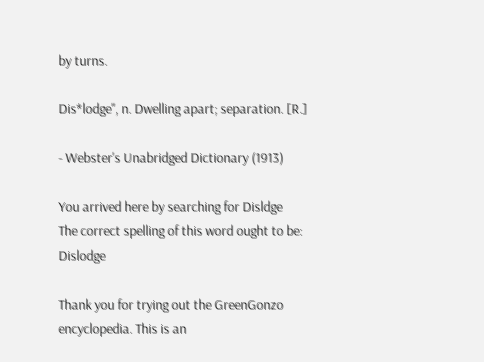by turns.

Dis*lodge", n. Dwelling apart; separation. [R.]

- Webster's Unabridged Dictionary (1913)

You arrived here by searching for Disldge
The correct spelling of this word ought to be: Dislodge

Thank you for trying out the GreenGonzo encyclopedia. This is an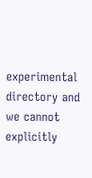experimental directory and we cannot explicitly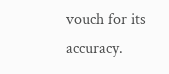vouch for its accuracy.